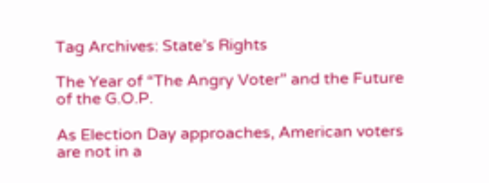Tag Archives: State’s Rights

The Year of “The Angry Voter” and the Future of the G.O.P.

As Election Day approaches, American voters are not in a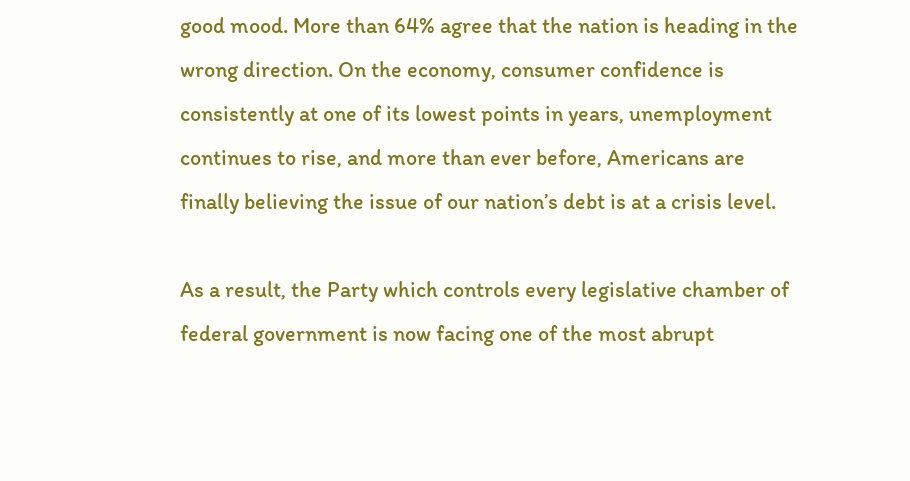good mood. More than 64% agree that the nation is heading in the wrong direction. On the economy, consumer confidence is consistently at one of its lowest points in years, unemployment continues to rise, and more than ever before, Americans are finally believing the issue of our nation’s debt is at a crisis level.

As a result, the Party which controls every legislative chamber of federal government is now facing one of the most abrupt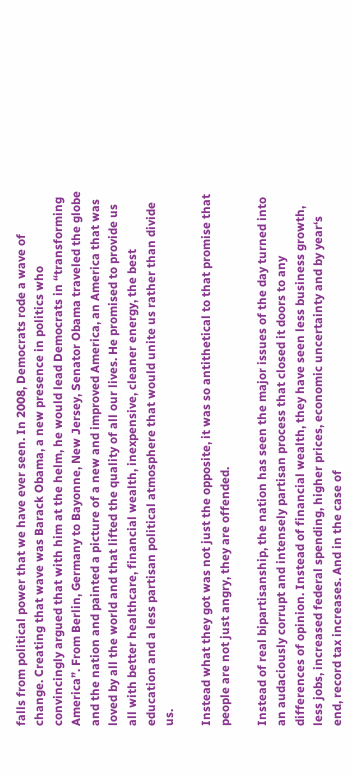falls from political power that we have ever seen. In 2008, Democrats rode a wave of change. Creating that wave was Barack Obama, a new presence in politics who convincingly argued that with him at the helm, he would lead Democrats in “transforming America”. From Berlin, Germany to Bayonne, New Jersey, Senator Obama traveled the globe and the nation and painted a picture of a new and improved America, an America that was loved by all the world and that lifted the quality of all our lives. He promised to provide us all with better healthcare, financial wealth, inexpensive, cleaner energy, the best education and a less partisan political atmosphere that would unite us rather than divide us.

Instead what they got was not just the opposite, it was so antithetical to that promise that people are not just angry, they are offended.

Instead of real bipartisanship, the nation has seen the major issues of the day turned into  an audaciously corrupt and intensely partisan process that closed it doors to any differences of opinion. Instead of financial wealth, they have seen less business growth, less jobs, increased federal spending, higher prices, economic uncertainty and by year‘s end, record tax increases. And in the case of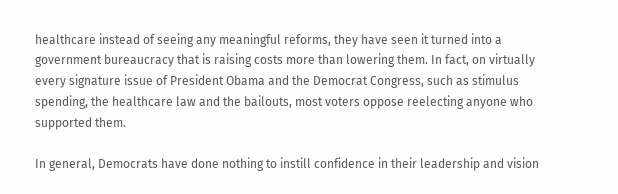healthcare instead of seeing any meaningful reforms, they have seen it turned into a government bureaucracy that is raising costs more than lowering them. In fact, on virtually every signature issue of President Obama and the Democrat Congress, such as stimulus spending, the healthcare law and the bailouts, most voters oppose reelecting anyone who supported them.

In general, Democrats have done nothing to instill confidence in their leadership and vision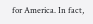for America. In fact,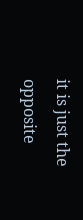it is just the opposite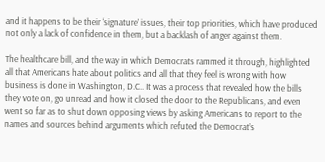and it happens to be their ‘signature’ issues, their top priorities, which have produced not only a lack of confidence in them, but a backlash of anger against them.

The healthcare bill, and the way in which Democrats rammed it through, highlighted all that Americans hate about politics and all that they feel is wrong with how business is done in Washington, D.C.. It was a process that revealed how the bills they vote on, go unread and how it closed the door to the Republicans, and even went so far as to shut down opposing views by asking Americans to report to the names and sources behind arguments which refuted the Democrat’s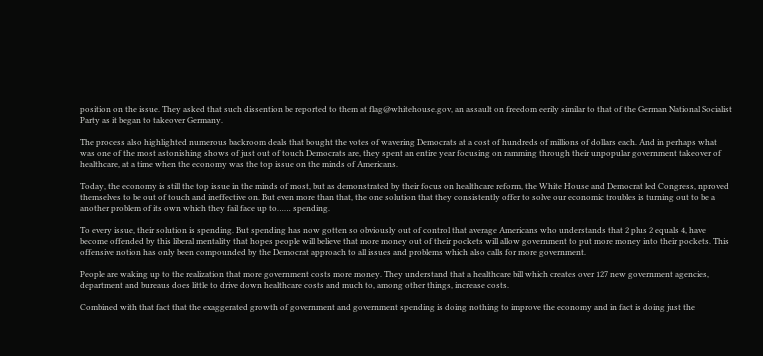position on the issue. They asked that such dissention be reported to them at flag@whitehouse.gov, an assault on freedom eerily similar to that of the German National Socialist Party as it began to takeover Germany.

The process also highlighted numerous backroom deals that bought the votes of wavering Democrats at a cost of hundreds of millions of dollars each. And in perhaps what was one of the most astonishing shows of just out of touch Democrats are, they spent an entire year focusing on ramming through their unpopular government takeover of healthcare, at a time when the economy was the top issue on the minds of Americans.

Today, the economy is still the top issue in the minds of most, but as demonstrated by their focus on healthcare reform, the White House and Democrat led Congress, nproved themselves to be out of touch and ineffective on. But even more than that, the one solution that they consistently offer to solve our economic troubles is turning out to be a another problem of its own which they fail face up to…… spending.

To every issue, their solution is spending. But spending has now gotten so obviously out of control that average Americans who understands that 2 plus 2 equals 4, have become offended by this liberal mentality that hopes people will believe that more money out of their pockets will allow government to put more money into their pockets. This offensive notion has only been compounded by the Democrat approach to all issues and problems which also calls for more government.

People are waking up to the realization that more government costs more money. They understand that a healthcare bill which creates over 127 new government agencies, department and bureaus does little to drive down healthcare costs and much to, among other things, increase costs.

Combined with that fact that the exaggerated growth of government and government spending is doing nothing to improve the economy and in fact is doing just the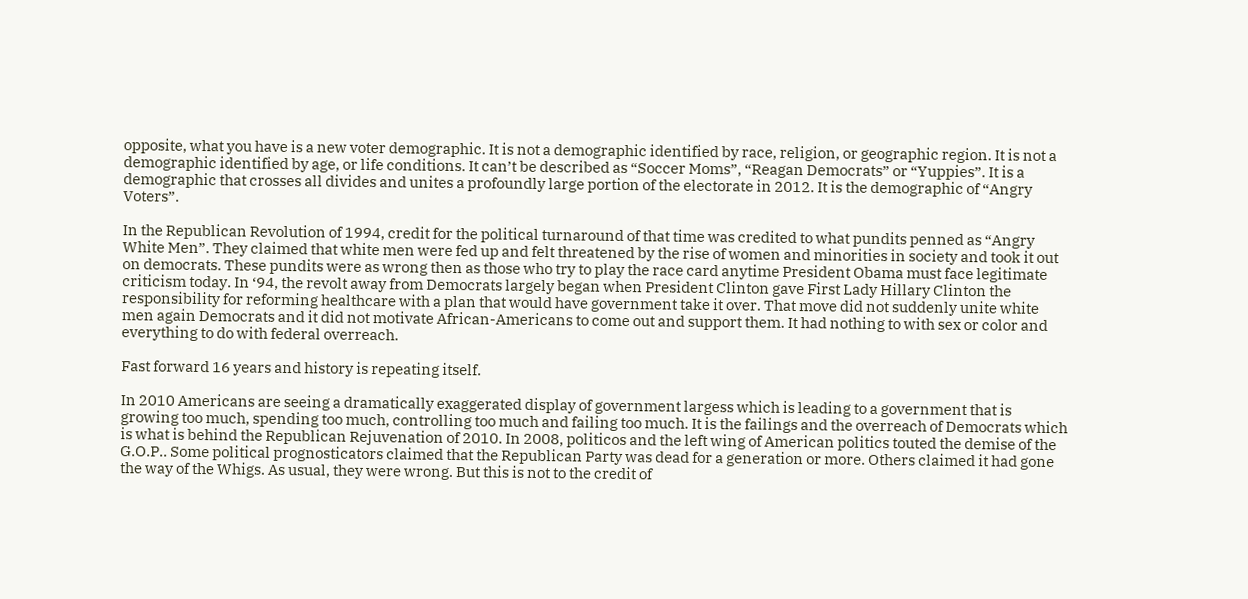opposite, what you have is a new voter demographic. It is not a demographic identified by race, religion, or geographic region. It is not a demographic identified by age, or life conditions. It can’t be described as “Soccer Moms”, “Reagan Democrats” or “Yuppies”. It is a demographic that crosses all divides and unites a profoundly large portion of the electorate in 2012. It is the demographic of “Angry Voters”.

In the Republican Revolution of 1994, credit for the political turnaround of that time was credited to what pundits penned as “Angry White Men”. They claimed that white men were fed up and felt threatened by the rise of women and minorities in society and took it out on democrats. These pundits were as wrong then as those who try to play the race card anytime President Obama must face legitimate criticism today. In ‘94, the revolt away from Democrats largely began when President Clinton gave First Lady Hillary Clinton the responsibility for reforming healthcare with a plan that would have government take it over. That move did not suddenly unite white men again Democrats and it did not motivate African-Americans to come out and support them. It had nothing to with sex or color and everything to do with federal overreach.

Fast forward 16 years and history is repeating itself.

In 2010 Americans are seeing a dramatically exaggerated display of government largess which is leading to a government that is growing too much, spending too much, controlling too much and failing too much. It is the failings and the overreach of Democrats which is what is behind the Republican Rejuvenation of 2010. In 2008, politicos and the left wing of American politics touted the demise of the G.O.P.. Some political prognosticators claimed that the Republican Party was dead for a generation or more. Others claimed it had gone the way of the Whigs. As usual, they were wrong. But this is not to the credit of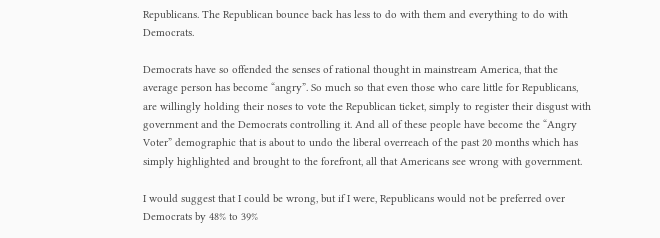Republicans. The Republican bounce back has less to do with them and everything to do with Democrats.

Democrats have so offended the senses of rational thought in mainstream America, that the average person has become “angry”. So much so that even those who care little for Republicans, are willingly holding their noses to vote the Republican ticket, simply to register their disgust with government and the Democrats controlling it. And all of these people have become the “Angry Voter” demographic that is about to undo the liberal overreach of the past 20 months which has simply highlighted and brought to the forefront, all that Americans see wrong with government.

I would suggest that I could be wrong, but if I were, Republicans would not be preferred over Democrats by 48% to 39%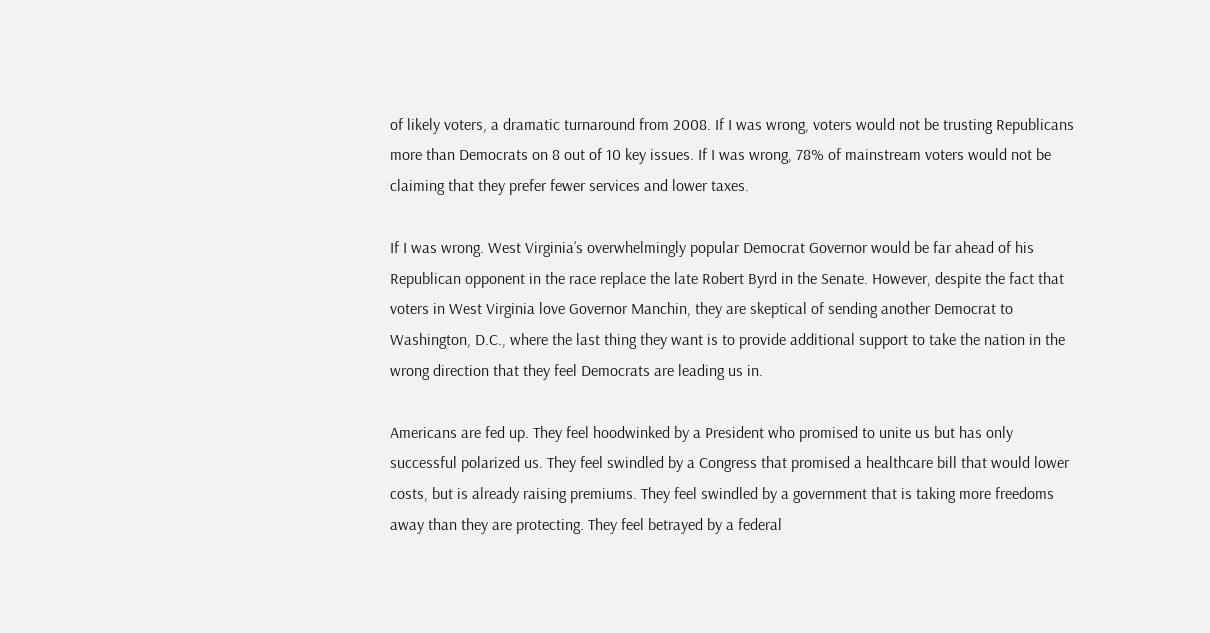of likely voters, a dramatic turnaround from 2008. If I was wrong, voters would not be trusting Republicans more than Democrats on 8 out of 10 key issues. If I was wrong, 78% of mainstream voters would not be claiming that they prefer fewer services and lower taxes.

If I was wrong. West Virginia’s overwhelmingly popular Democrat Governor would be far ahead of his Republican opponent in the race replace the late Robert Byrd in the Senate. However, despite the fact that voters in West Virginia love Governor Manchin, they are skeptical of sending another Democrat to Washington, D.C., where the last thing they want is to provide additional support to take the nation in the wrong direction that they feel Democrats are leading us in.

Americans are fed up. They feel hoodwinked by a President who promised to unite us but has only successful polarized us. They feel swindled by a Congress that promised a healthcare bill that would lower costs, but is already raising premiums. They feel swindled by a government that is taking more freedoms away than they are protecting. They feel betrayed by a federal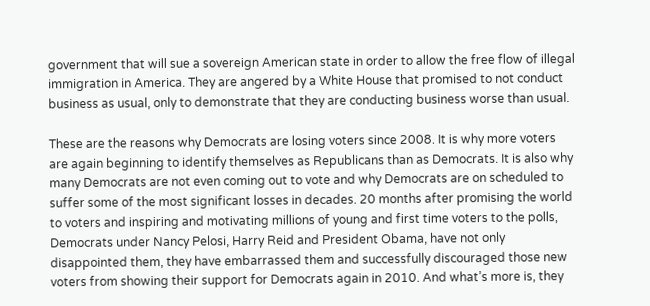government that will sue a sovereign American state in order to allow the free flow of illegal immigration in America. They are angered by a White House that promised to not conduct business as usual, only to demonstrate that they are conducting business worse than usual.

These are the reasons why Democrats are losing voters since 2008. It is why more voters are again beginning to identify themselves as Republicans than as Democrats. It is also why many Democrats are not even coming out to vote and why Democrats are on scheduled to suffer some of the most significant losses in decades. 20 months after promising the world to voters and inspiring and motivating millions of young and first time voters to the polls, Democrats under Nancy Pelosi, Harry Reid and President Obama, have not only disappointed them, they have embarrassed them and successfully discouraged those new voters from showing their support for Democrats again in 2010. And what’s more is, they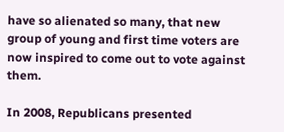have so alienated so many, that new group of young and first time voters are now inspired to come out to vote against them.

In 2008, Republicans presented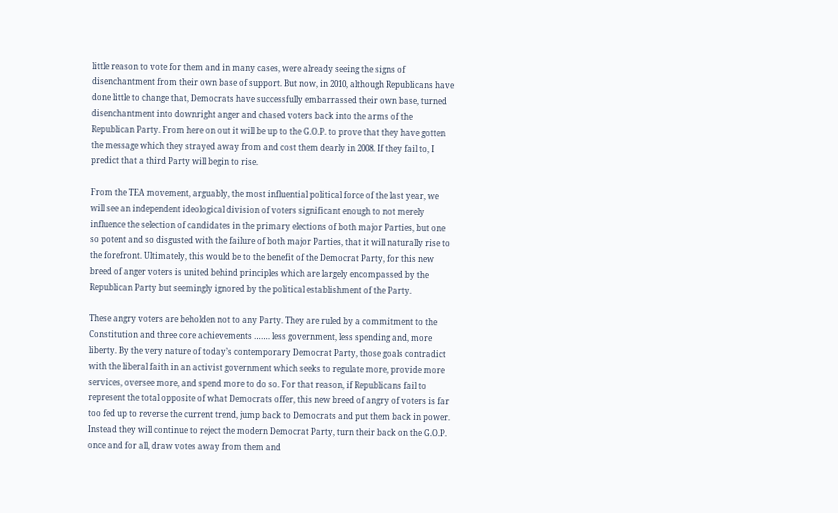little reason to vote for them and in many cases, were already seeing the signs of disenchantment from their own base of support. But now, in 2010, although Republicans have done little to change that, Democrats have successfully embarrassed their own base, turned disenchantment into downright anger and chased voters back into the arms of the Republican Party. From here on out it will be up to the G.O.P. to prove that they have gotten the message which they strayed away from and cost them dearly in 2008. If they fail to, I predict that a third Party will begin to rise.

From the TEA movement, arguably, the most influential political force of the last year, we will see an independent ideological division of voters significant enough to not merely influence the selection of candidates in the primary elections of both major Parties, but one so potent and so disgusted with the failure of both major Parties, that it will naturally rise to the forefront. Ultimately, this would be to the benefit of the Democrat Party, for this new breed of anger voters is united behind principles which are largely encompassed by the Republican Party but seemingly ignored by the political establishment of the Party.

These angry voters are beholden not to any Party. They are ruled by a commitment to the Constitution and three core achievements ……. less government, less spending and, more liberty. By the very nature of today’s contemporary Democrat Party, those goals contradict with the liberal faith in an activist government which seeks to regulate more, provide more services, oversee more, and spend more to do so. For that reason, if Republicans fail to represent the total opposite of what Democrats offer, this new breed of angry of voters is far too fed up to reverse the current trend, jump back to Democrats and put them back in power. Instead they will continue to reject the modern Democrat Party, turn their back on the G.O.P. once and for all, draw votes away from them and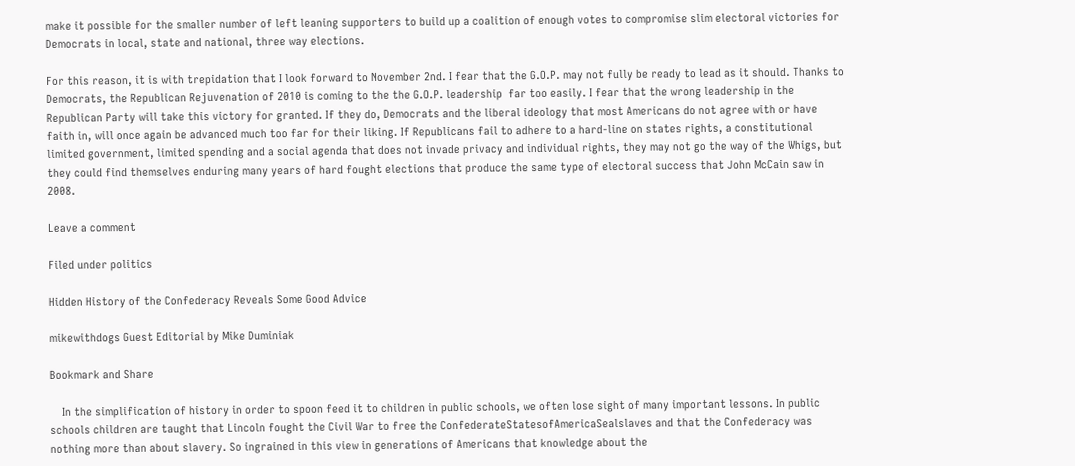make it possible for the smaller number of left leaning supporters to build up a coalition of enough votes to compromise slim electoral victories for Democrats in local, state and national, three way elections.

For this reason, it is with trepidation that I look forward to November 2nd. I fear that the G.O.P. may not fully be ready to lead as it should. Thanks to Democrats, the Republican Rejuvenation of 2010 is coming to the the G.O.P. leadership  far too easily. I fear that the wrong leadership in the Republican Party will take this victory for granted. If they do, Democrats and the liberal ideology that most Americans do not agree with or have faith in, will once again be advanced much too far for their liking. If Republicans fail to adhere to a hard-line on states rights, a constitutional limited government, limited spending and a social agenda that does not invade privacy and individual rights, they may not go the way of the Whigs, but they could find themselves enduring many years of hard fought elections that produce the same type of electoral success that John McCain saw in 2008.

Leave a comment

Filed under politics

Hidden History of the Confederacy Reveals Some Good Advice

mikewithdogs Guest Editorial by Mike Duminiak

Bookmark and Share

    In the simplification of history in order to spoon feed it to children in public schools, we often lose sight of many important lessons. In public schools children are taught that Lincoln fought the Civil War to free the ConfederateStatesofAmericaSealslaves and that the Confederacy was nothing more than about slavery. So ingrained in this view in generations of Americans that knowledge about the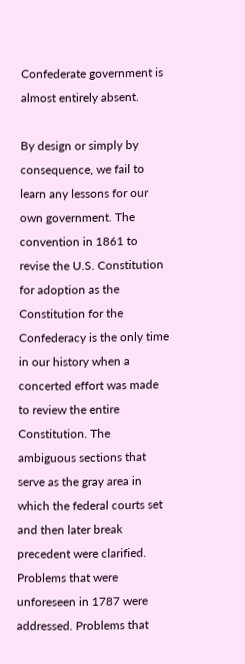Confederate government is almost entirely absent.

By design or simply by consequence, we fail to learn any lessons for our own government. The convention in 1861 to revise the U.S. Constitution for adoption as the Constitution for the Confederacy is the only time in our history when a concerted effort was made to review the entire Constitution. The ambiguous sections that serve as the gray area in which the federal courts set and then later break precedent were clarified. Problems that were unforeseen in 1787 were addressed. Problems that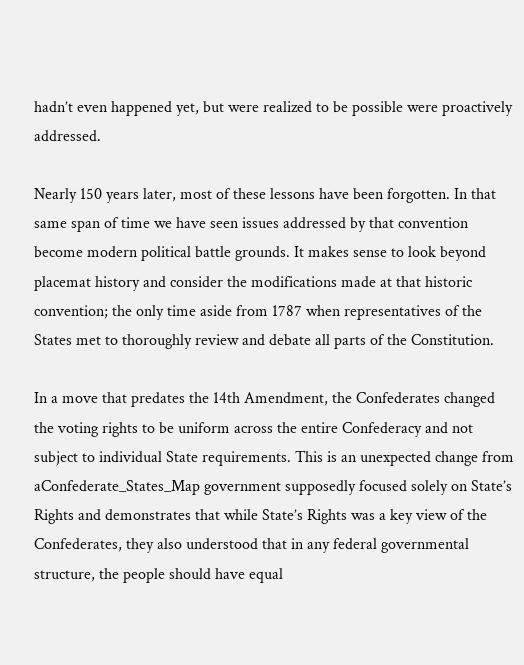hadn’t even happened yet, but were realized to be possible were proactively addressed.

Nearly 150 years later, most of these lessons have been forgotten. In that same span of time we have seen issues addressed by that convention become modern political battle grounds. It makes sense to look beyond placemat history and consider the modifications made at that historic convention; the only time aside from 1787 when representatives of the States met to thoroughly review and debate all parts of the Constitution.

In a move that predates the 14th Amendment, the Confederates changed the voting rights to be uniform across the entire Confederacy and not subject to individual State requirements. This is an unexpected change from aConfederate_States_Map government supposedly focused solely on State’s Rights and demonstrates that while State’s Rights was a key view of the Confederates, they also understood that in any federal governmental structure, the people should have equal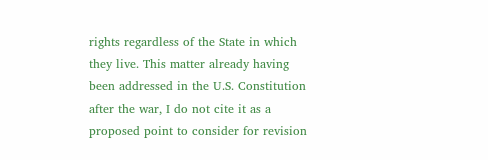rights regardless of the State in which they live. This matter already having been addressed in the U.S. Constitution after the war, I do not cite it as a proposed point to consider for revision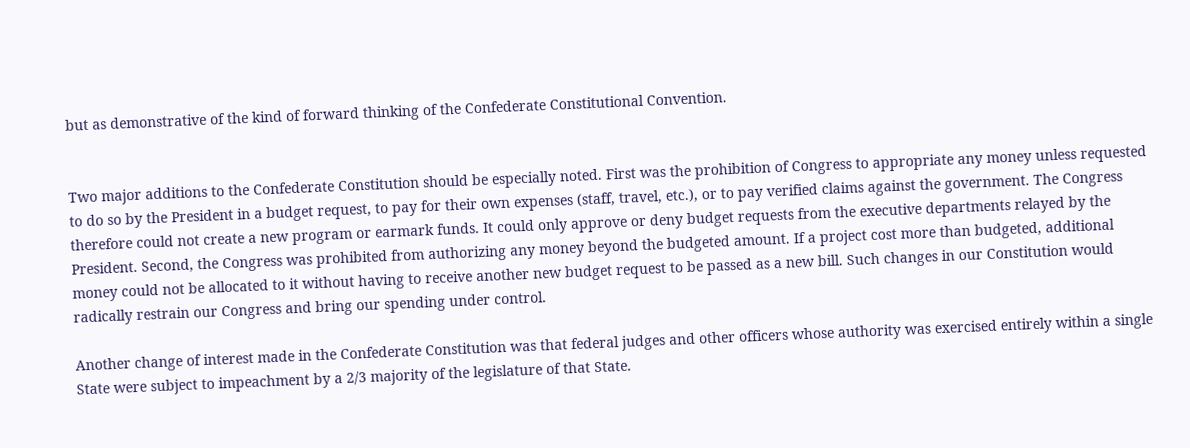but as demonstrative of the kind of forward thinking of the Confederate Constitutional Convention.


Two major additions to the Confederate Constitution should be especially noted. First was the prohibition of Congress to appropriate any money unless requested to do so by the President in a budget request, to pay for their own expenses (staff, travel, etc.), or to pay verified claims against the government. The Congress therefore could not create a new program or earmark funds. It could only approve or deny budget requests from the executive departments relayed by the President. Second, the Congress was prohibited from authorizing any money beyond the budgeted amount. If a project cost more than budgeted, additional money could not be allocated to it without having to receive another new budget request to be passed as a new bill. Such changes in our Constitution would radically restrain our Congress and bring our spending under control.

Another change of interest made in the Confederate Constitution was that federal judges and other officers whose authority was exercised entirely within a single State were subject to impeachment by a 2/3 majority of the legislature of that State.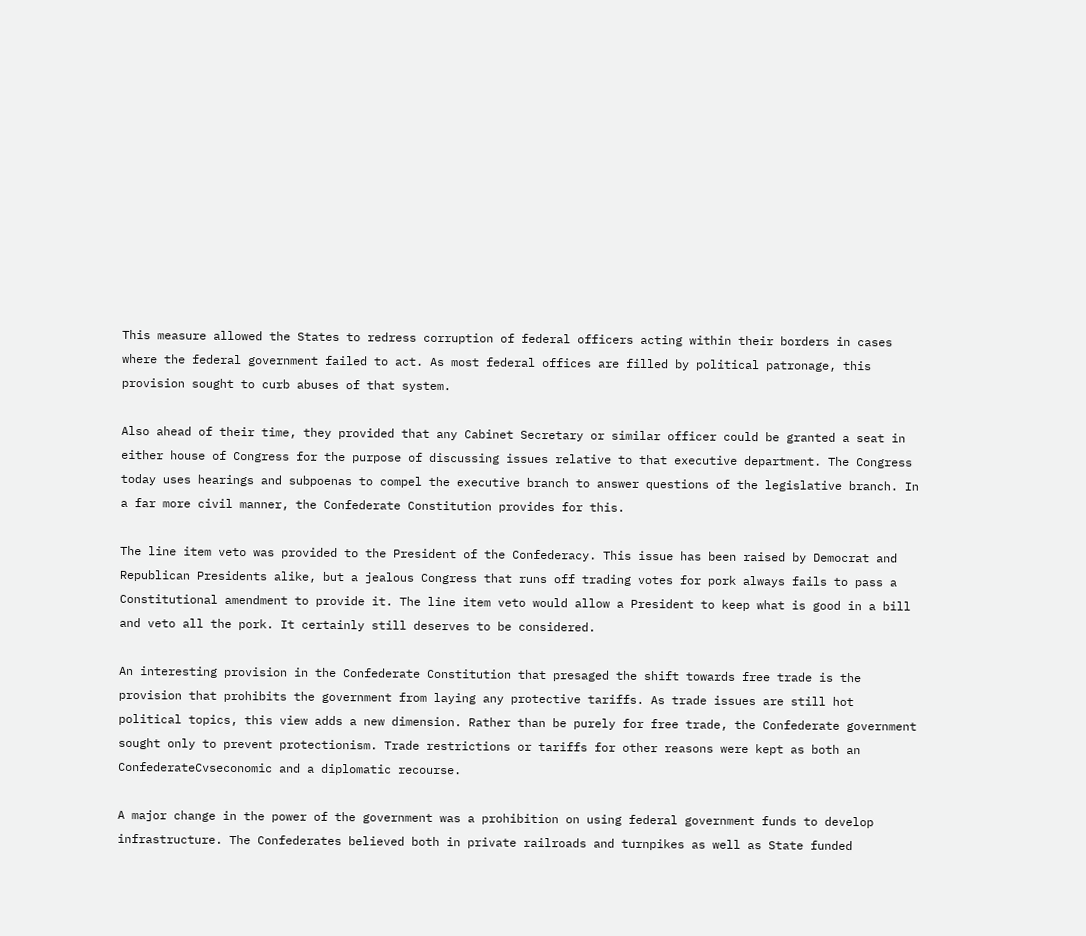This measure allowed the States to redress corruption of federal officers acting within their borders in cases where the federal government failed to act. As most federal offices are filled by political patronage, this provision sought to curb abuses of that system.

Also ahead of their time, they provided that any Cabinet Secretary or similar officer could be granted a seat in either house of Congress for the purpose of discussing issues relative to that executive department. The Congress today uses hearings and subpoenas to compel the executive branch to answer questions of the legislative branch. In a far more civil manner, the Confederate Constitution provides for this.

The line item veto was provided to the President of the Confederacy. This issue has been raised by Democrat and Republican Presidents alike, but a jealous Congress that runs off trading votes for pork always fails to pass a Constitutional amendment to provide it. The line item veto would allow a President to keep what is good in a bill and veto all the pork. It certainly still deserves to be considered.

An interesting provision in the Confederate Constitution that presaged the shift towards free trade is the provision that prohibits the government from laying any protective tariffs. As trade issues are still hot political topics, this view adds a new dimension. Rather than be purely for free trade, the Confederate government sought only to prevent protectionism. Trade restrictions or tariffs for other reasons were kept as both an ConfederateCvseconomic and a diplomatic recourse.

A major change in the power of the government was a prohibition on using federal government funds to develop infrastructure. The Confederates believed both in private railroads and turnpikes as well as State funded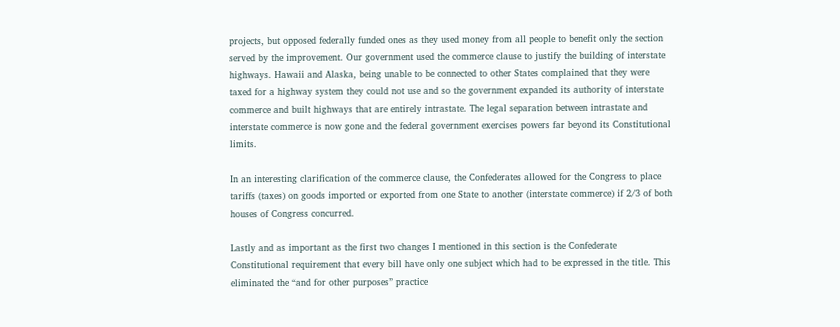projects, but opposed federally funded ones as they used money from all people to benefit only the section served by the improvement. Our government used the commerce clause to justify the building of interstate highways. Hawaii and Alaska, being unable to be connected to other States complained that they were taxed for a highway system they could not use and so the government expanded its authority of interstate commerce and built highways that are entirely intrastate. The legal separation between intrastate and interstate commerce is now gone and the federal government exercises powers far beyond its Constitutional limits.

In an interesting clarification of the commerce clause, the Confederates allowed for the Congress to place tariffs (taxes) on goods imported or exported from one State to another (interstate commerce) if 2/3 of both houses of Congress concurred.

Lastly and as important as the first two changes I mentioned in this section is the Confederate Constitutional requirement that every bill have only one subject which had to be expressed in the title. This eliminated the “and for other purposes” practice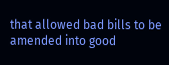that allowed bad bills to be amended into good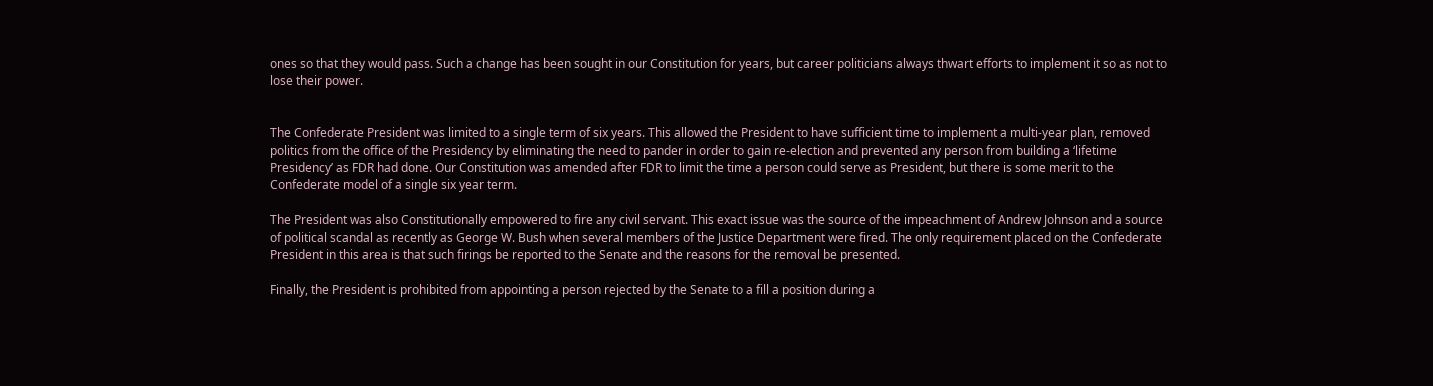ones so that they would pass. Such a change has been sought in our Constitution for years, but career politicians always thwart efforts to implement it so as not to lose their power.


The Confederate President was limited to a single term of six years. This allowed the President to have sufficient time to implement a multi-year plan, removed politics from the office of the Presidency by eliminating the need to pander in order to gain re-election and prevented any person from building a ‘lifetime Presidency’ as FDR had done. Our Constitution was amended after FDR to limit the time a person could serve as President, but there is some merit to the Confederate model of a single six year term.

The President was also Constitutionally empowered to fire any civil servant. This exact issue was the source of the impeachment of Andrew Johnson and a source of political scandal as recently as George W. Bush when several members of the Justice Department were fired. The only requirement placed on the Confederate President in this area is that such firings be reported to the Senate and the reasons for the removal be presented.

Finally, the President is prohibited from appointing a person rejected by the Senate to a fill a position during a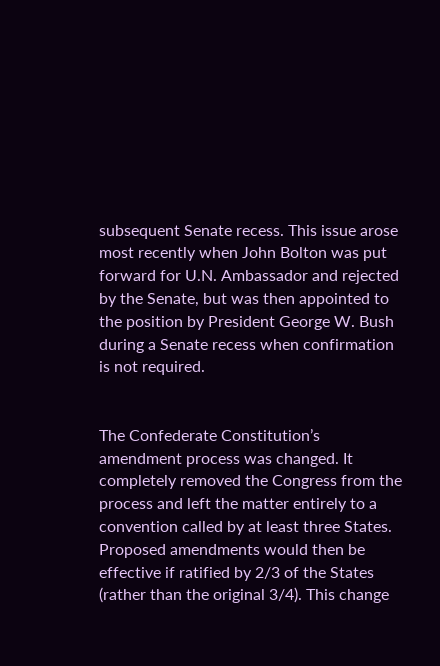subsequent Senate recess. This issue arose most recently when John Bolton was put forward for U.N. Ambassador and rejected by the Senate, but was then appointed to the position by President George W. Bush during a Senate recess when confirmation is not required.


The Confederate Constitution’s amendment process was changed. It completely removed the Congress from the process and left the matter entirely to a convention called by at least three States. Proposed amendments would then be effective if ratified by 2/3 of the States (rather than the original 3/4). This change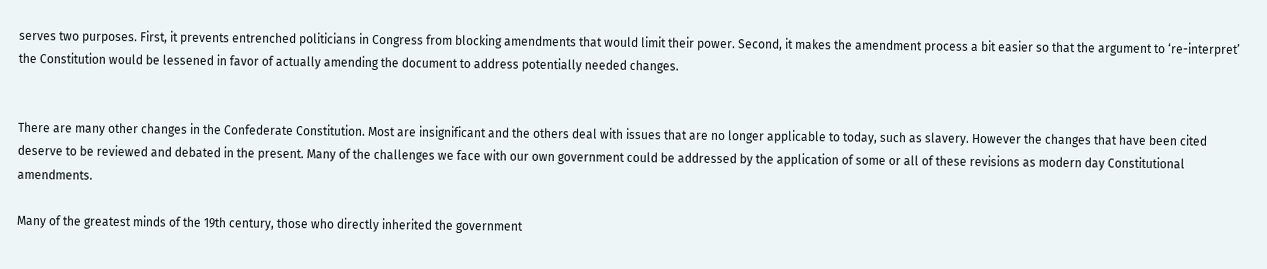serves two purposes. First, it prevents entrenched politicians in Congress from blocking amendments that would limit their power. Second, it makes the amendment process a bit easier so that the argument to ‘re-interpret’ the Constitution would be lessened in favor of actually amending the document to address potentially needed changes.


There are many other changes in the Confederate Constitution. Most are insignificant and the others deal with issues that are no longer applicable to today, such as slavery. However the changes that have been cited deserve to be reviewed and debated in the present. Many of the challenges we face with our own government could be addressed by the application of some or all of these revisions as modern day Constitutional amendments.

Many of the greatest minds of the 19th century, those who directly inherited the government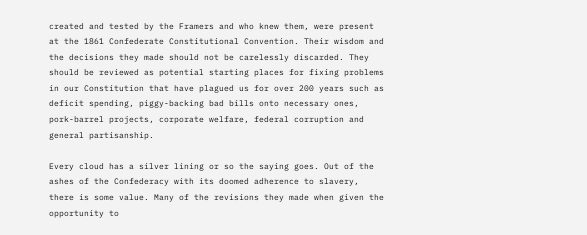created and tested by the Framers and who knew them, were present at the 1861 Confederate Constitutional Convention. Their wisdom and the decisions they made should not be carelessly discarded. They should be reviewed as potential starting places for fixing problems in our Constitution that have plagued us for over 200 years such as deficit spending, piggy-backing bad bills onto necessary ones, pork-barrel projects, corporate welfare, federal corruption and general partisanship.

Every cloud has a silver lining or so the saying goes. Out of the ashes of the Confederacy with its doomed adherence to slavery, there is some value. Many of the revisions they made when given the opportunity to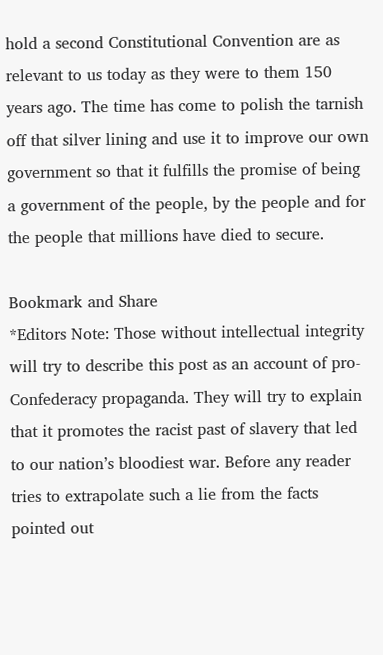hold a second Constitutional Convention are as relevant to us today as they were to them 150 years ago. The time has come to polish the tarnish off that silver lining and use it to improve our own government so that it fulfills the promise of being a government of the people, by the people and for the people that millions have died to secure.

Bookmark and Share
*Editors Note: Those without intellectual integrity will try to describe this post as an account of pro-Confederacy propaganda. They will try to explain that it promotes the racist past of slavery that led to our nation’s bloodiest war. Before any reader tries to extrapolate such a lie from the facts pointed out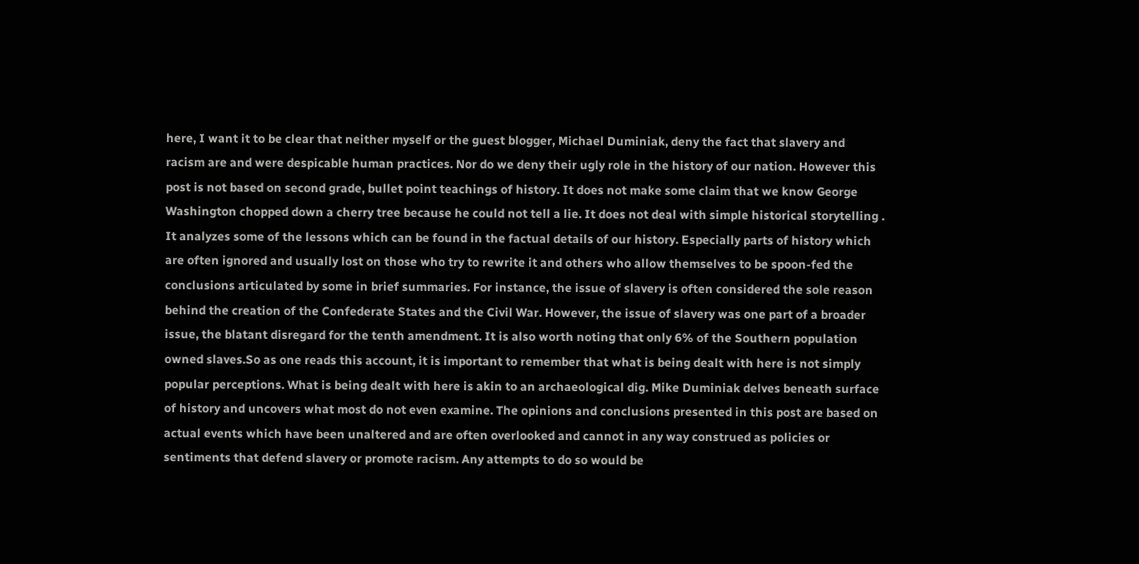here, I want it to be clear that neither myself or the guest blogger, Michael Duminiak, deny the fact that slavery and racism are and were despicable human practices. Nor do we deny their ugly role in the history of our nation. However this post is not based on second grade, bullet point teachings of history. It does not make some claim that we know George Washington chopped down a cherry tree because he could not tell a lie. It does not deal with simple historical storytelling . It analyzes some of the lessons which can be found in the factual details of our history. Especially parts of history which are often ignored and usually lost on those who try to rewrite it and others who allow themselves to be spoon-fed the conclusions articulated by some in brief summaries. For instance, the issue of slavery is often considered the sole reason behind the creation of the Confederate States and the Civil War. However, the issue of slavery was one part of a broader issue, the blatant disregard for the tenth amendment. It is also worth noting that only 6% of the Southern population owned slaves.So as one reads this account, it is important to remember that what is being dealt with here is not simply popular perceptions. What is being dealt with here is akin to an archaeological dig. Mike Duminiak delves beneath surface of history and uncovers what most do not even examine. The opinions and conclusions presented in this post are based on actual events which have been unaltered and are often overlooked and cannot in any way construed as policies or sentiments that defend slavery or promote racism. Any attempts to do so would be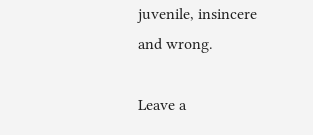juvenile, insincere and wrong.

Leave a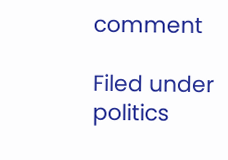comment

Filed under politics